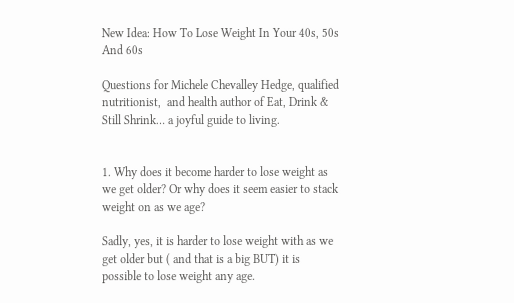New Idea: How To Lose Weight In Your 40s, 50s And 60s

Questions for Michele Chevalley Hedge, qualified nutritionist,  and health author of Eat, Drink & Still Shrink… a joyful guide to living.


1. Why does it become harder to lose weight as we get older? Or why does it seem easier to stack weight on as we age?

Sadly, yes, it is harder to lose weight with as we get older but ( and that is a big BUT) it is possible to lose weight any age.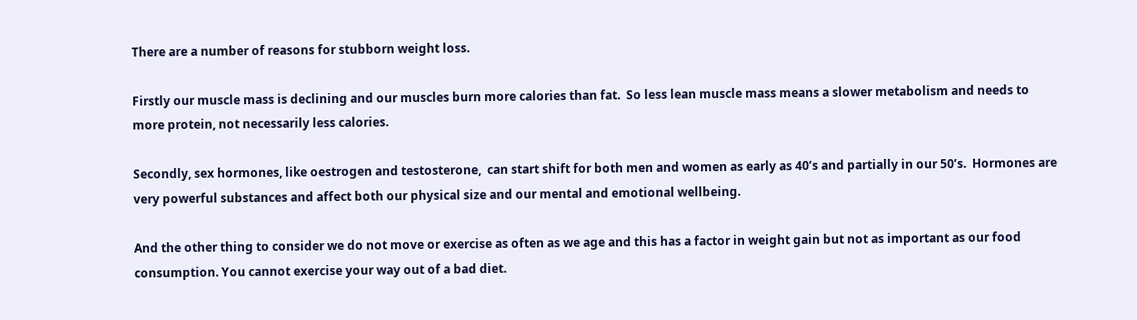There are a number of reasons for stubborn weight loss.

Firstly our muscle mass is declining and our muscles burn more calories than fat.  So less lean muscle mass means a slower metabolism and needs to more protein, not necessarily less calories.

Secondly, sex hormones, like oestrogen and testosterone,  can start shift for both men and women as early as 40’s and partially in our 50’s.  Hormones are very powerful substances and affect both our physical size and our mental and emotional wellbeing.

And the other thing to consider we do not move or exercise as often as we age and this has a factor in weight gain but not as important as our food consumption. You cannot exercise your way out of a bad diet.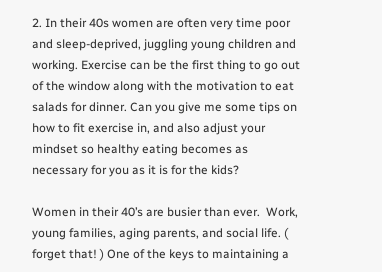2. In their 40s women are often very time poor and sleep-deprived, juggling young children and working. Exercise can be the first thing to go out of the window along with the motivation to eat salads for dinner. Can you give me some tips on how to fit exercise in, and also adjust your mindset so healthy eating becomes as necessary for you as it is for the kids?

Women in their 40’s are busier than ever.  Work, young families, aging parents, and social life. ( forget that! ) One of the keys to maintaining a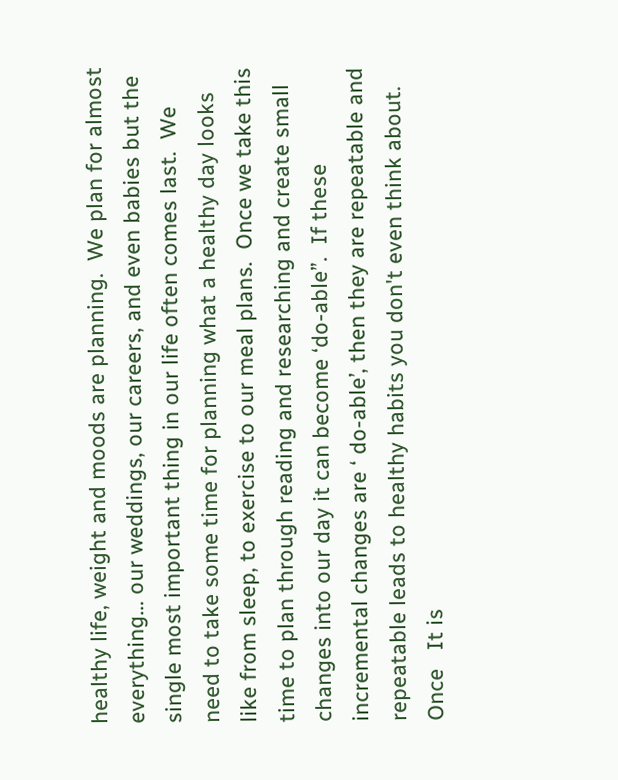healthy life, weight and moods are planning.  We plan for almost everything… our weddings, our careers, and even babies but the single most important thing in our life often comes last.  We need to take some time for planning what a healthy day looks like from sleep, to exercise to our meal plans.  Once we take this time to plan through reading and researching and create small changes into our day it can become ‘do-able”.  If these incremental changes are ‘ do-able’, then they are repeatable and repeatable leads to healthy habits you don't even think about.  Once   It is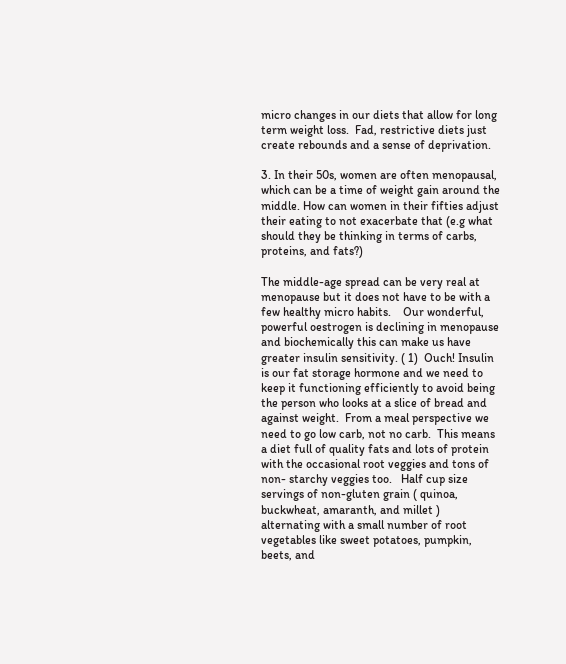micro changes in our diets that allow for long term weight loss.  Fad, restrictive diets just create rebounds and a sense of deprivation.

3. In their 50s, women are often menopausal, which can be a time of weight gain around the middle. How can women in their fifties adjust their eating to not exacerbate that (e.g what should they be thinking in terms of carbs, proteins, and fats?)

The middle-age spread can be very real at menopause but it does not have to be with a few healthy micro habits.    Our wonderful, powerful oestrogen is declining in menopause and biochemically this can make us have greater insulin sensitivity. ( 1)  Ouch! Insulin is our fat storage hormone and we need to keep it functioning efficiently to avoid being the person who looks at a slice of bread and against weight.  From a meal perspective we need to go low carb, not no carb.  This means a diet full of quality fats and lots of protein with the occasional root veggies and tons of non- starchy veggies too.   Half cup size servings of non-gluten grain ( quinoa, buckwheat, amaranth, and millet ) alternating with a small number of root vegetables like sweet potatoes, pumpkin, beets, and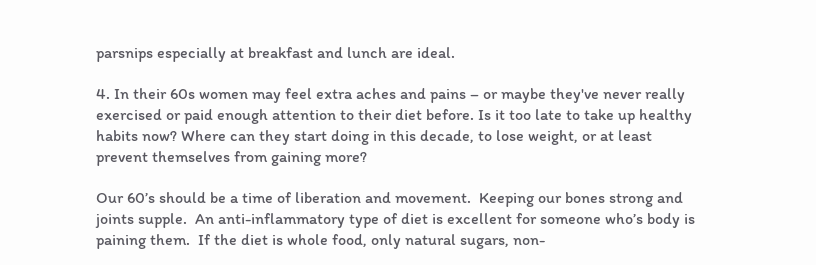parsnips especially at breakfast and lunch are ideal.

4. In their 60s women may feel extra aches and pains – or maybe they've never really exercised or paid enough attention to their diet before. Is it too late to take up healthy habits now? Where can they start doing in this decade, to lose weight, or at least prevent themselves from gaining more?

Our 60’s should be a time of liberation and movement.  Keeping our bones strong and joints supple.  An anti-inflammatory type of diet is excellent for someone who’s body is paining them.  If the diet is whole food, only natural sugars, non-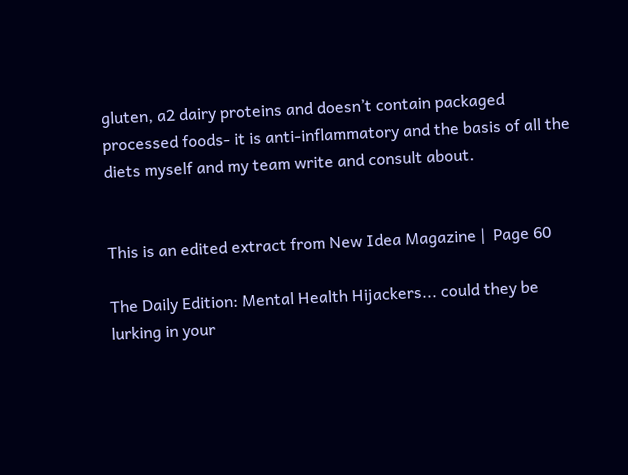gluten, a2 dairy proteins and doesn’t contain packaged processed foods- it is anti-inflammatory and the basis of all the diets myself and my team write and consult about.


This is an edited extract from New Idea Magazine |  Page 60

The Daily Edition: Mental Health Hijackers... could they be lurking in your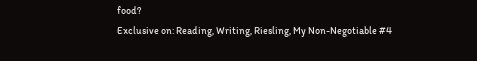food?
Exclusive on: Reading, Writing, Riesling, My Non-Negotiable #4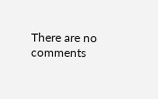There are no comments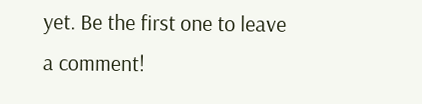yet. Be the first one to leave a comment!